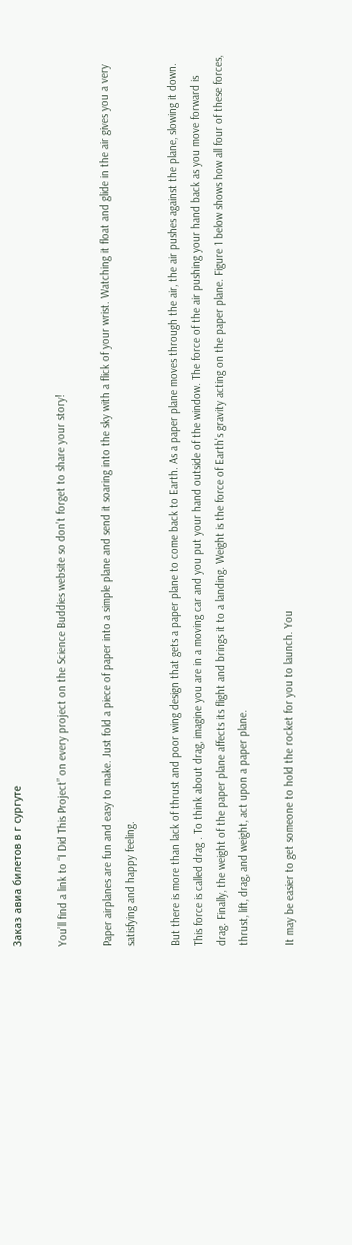Заказ авиа билетов в г сургуте

You’ll find a link to “I Did This Project” on every project on the Science Buddies website so don’t forget to share your story!

Paper airplanes are fun and easy to make. Just fold a piece of paper into a simple plane and send it soaring into the sky with a flick of your wrist. Watching it float and glide in the air gives you a very satisfying and happy feeling.

But there is more than lack of thrust and poor wing design that gets a paper plane to come back to Earth. As a paper plane moves through the air, the air pushes against the plane, slowing it down. This force is called drag . To think about drag, imagine you are in a moving car and you put your hand outside of the window. The force of the air pushing your hand back as you move forward is drag. Finally, the weight of the paper plane affects its flight and brings it to a landing. Weight is the force of Earth's gravity acting on the paper plane. Figure 1 below shows how all four of these forces, thrust, lift, drag, and weight, act upon a paper plane.

It may be easier to get someone to hold the rocket for you to launch. You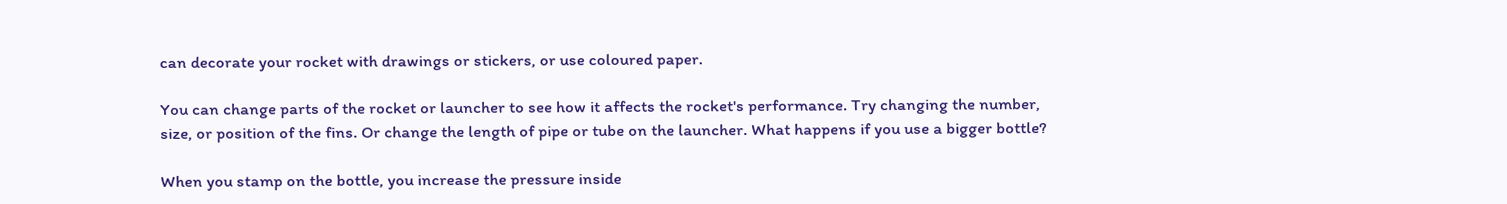can decorate your rocket with drawings or stickers, or use coloured paper.

You can change parts of the rocket or launcher to see how it affects the rocket's performance. Try changing the number, size, or position of the fins. Or change the length of pipe or tube on the launcher. What happens if you use a bigger bottle?

When you stamp on the bottle, you increase the pressure inside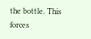the bottle. This forces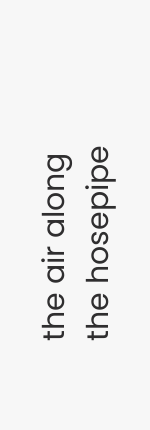the air along the hosepipe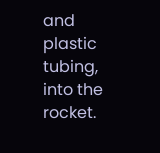and plastic tubing, into the rocket.